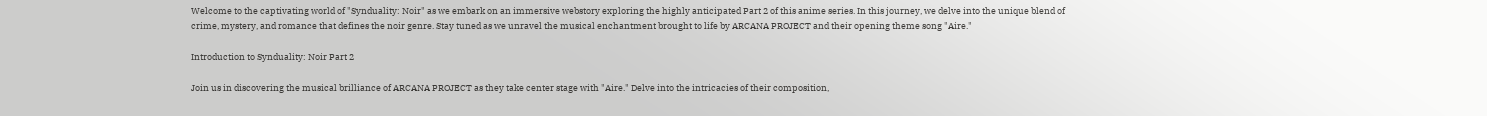Welcome to the captivating world of "Synduality: Noir" as we embark on an immersive webstory exploring the highly anticipated Part 2 of this anime series. In this journey, we delve into the unique blend of crime, mystery, and romance that defines the noir genre. Stay tuned as we unravel the musical enchantment brought to life by ARCANA PROJECT and their opening theme song "Aire."

Introduction to Synduality: Noir Part 2

Join us in discovering the musical brilliance of ARCANA PROJECT as they take center stage with "Aire." Delve into the intricacies of their composition,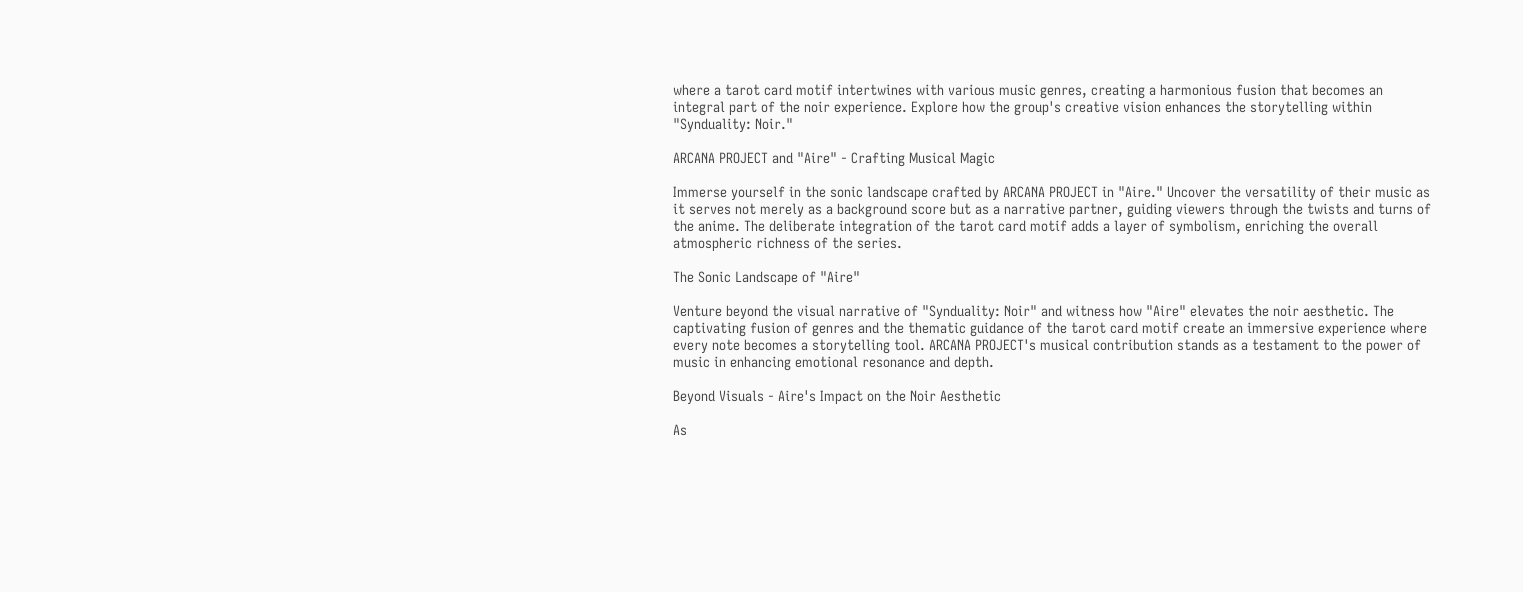where a tarot card motif intertwines with various music genres, creating a harmonious fusion that becomes an integral part of the noir experience. Explore how the group's creative vision enhances the storytelling within "Synduality: Noir."

ARCANA PROJECT and "Aire" - Crafting Musical Magic

Immerse yourself in the sonic landscape crafted by ARCANA PROJECT in "Aire." Uncover the versatility of their music as it serves not merely as a background score but as a narrative partner, guiding viewers through the twists and turns of the anime. The deliberate integration of the tarot card motif adds a layer of symbolism, enriching the overall atmospheric richness of the series.

The Sonic Landscape of "Aire"

Venture beyond the visual narrative of "Synduality: Noir" and witness how "Aire" elevates the noir aesthetic. The captivating fusion of genres and the thematic guidance of the tarot card motif create an immersive experience where every note becomes a storytelling tool. ARCANA PROJECT's musical contribution stands as a testament to the power of music in enhancing emotional resonance and depth.

Beyond Visuals - Aire's Impact on the Noir Aesthetic

As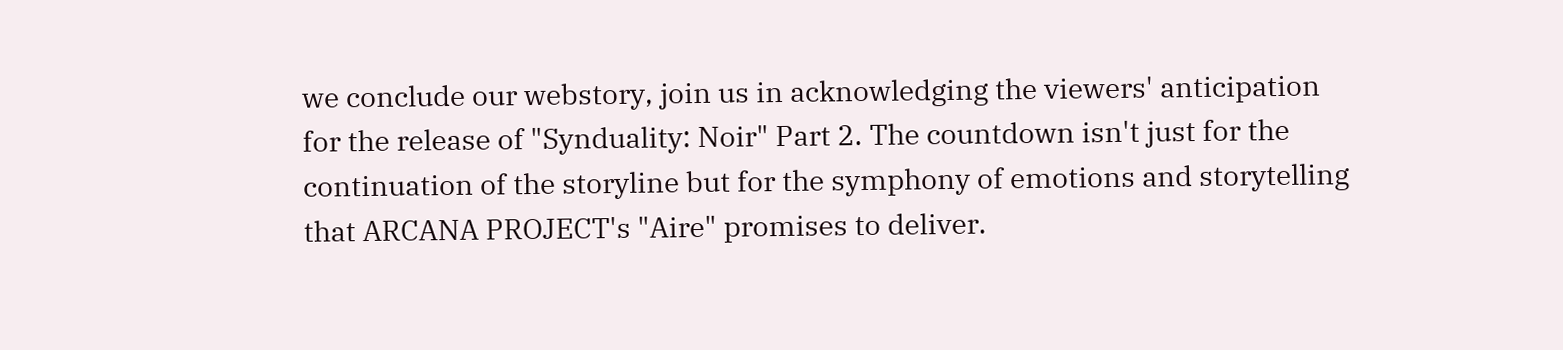we conclude our webstory, join us in acknowledging the viewers' anticipation for the release of "Synduality: Noir" Part 2. The countdown isn't just for the continuation of the storyline but for the symphony of emotions and storytelling that ARCANA PROJECT's "Aire" promises to deliver.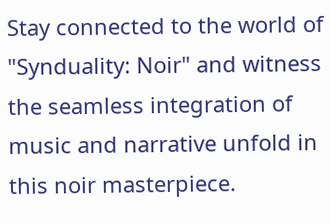Stay connected to the world of "Synduality: Noir" and witness the seamless integration of music and narrative unfold in this noir masterpiece.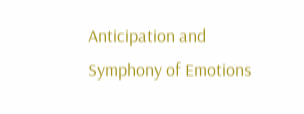Anticipation and Symphony of Emotions